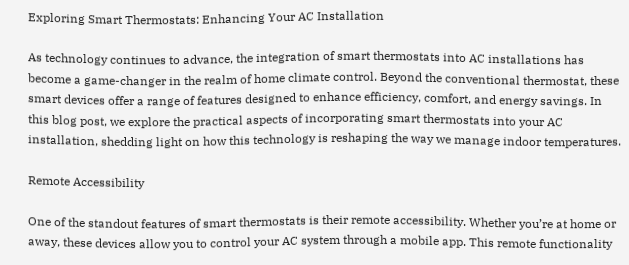Exploring Smart Thermostats: Enhancing Your AC Installation

As technology continues to advance, the integration of smart thermostats into AC installations has become a game-changer in the realm of home climate control. Beyond the conventional thermostat, these smart devices offer a range of features designed to enhance efficiency, comfort, and energy savings. In this blog post, we explore the practical aspects of incorporating smart thermostats into your AC installation, shedding light on how this technology is reshaping the way we manage indoor temperatures.

Remote Accessibility

One of the standout features of smart thermostats is their remote accessibility. Whether you’re at home or away, these devices allow you to control your AC system through a mobile app. This remote functionality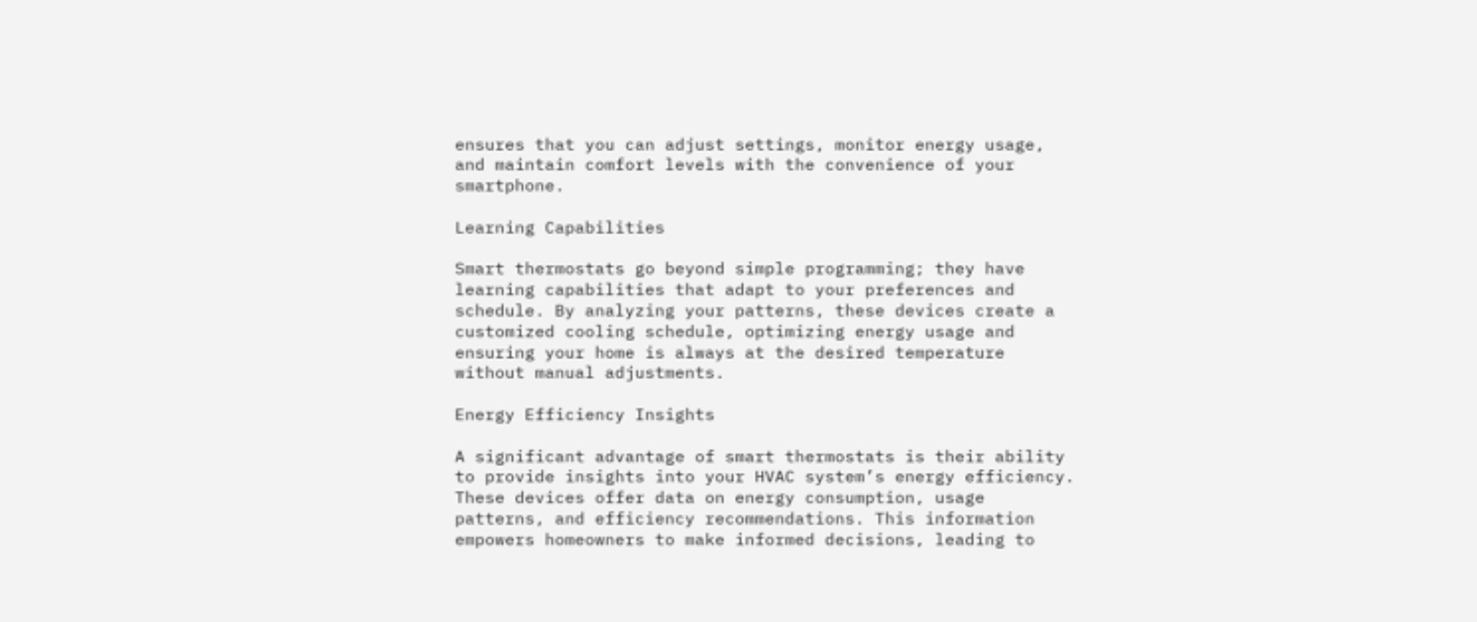ensures that you can adjust settings, monitor energy usage, and maintain comfort levels with the convenience of your smartphone.

Learning Capabilities

Smart thermostats go beyond simple programming; they have learning capabilities that adapt to your preferences and schedule. By analyzing your patterns, these devices create a customized cooling schedule, optimizing energy usage and ensuring your home is always at the desired temperature without manual adjustments.

Energy Efficiency Insights

A significant advantage of smart thermostats is their ability to provide insights into your HVAC system’s energy efficiency. These devices offer data on energy consumption, usage patterns, and efficiency recommendations. This information empowers homeowners to make informed decisions, leading to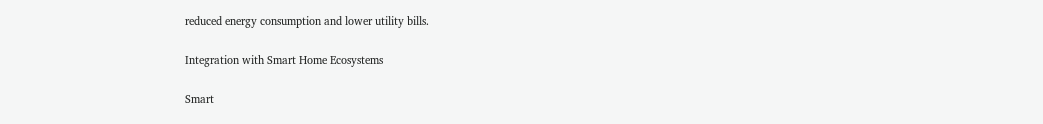reduced energy consumption and lower utility bills.

Integration with Smart Home Ecosystems

Smart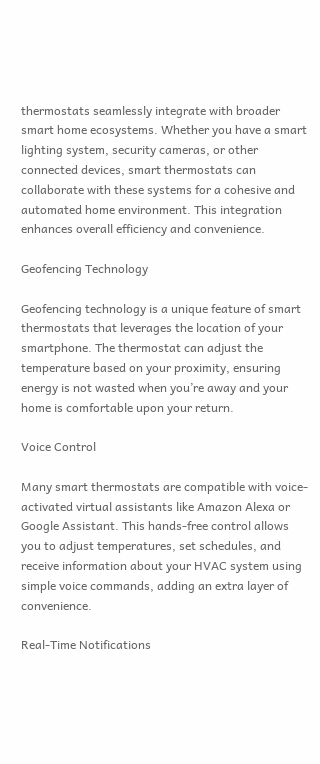thermostats seamlessly integrate with broader smart home ecosystems. Whether you have a smart lighting system, security cameras, or other connected devices, smart thermostats can collaborate with these systems for a cohesive and automated home environment. This integration enhances overall efficiency and convenience.

Geofencing Technology

Geofencing technology is a unique feature of smart thermostats that leverages the location of your smartphone. The thermostat can adjust the temperature based on your proximity, ensuring energy is not wasted when you’re away and your home is comfortable upon your return.

Voice Control

Many smart thermostats are compatible with voice-activated virtual assistants like Amazon Alexa or Google Assistant. This hands-free control allows you to adjust temperatures, set schedules, and receive information about your HVAC system using simple voice commands, adding an extra layer of convenience.

Real-Time Notifications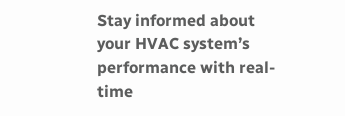Stay informed about your HVAC system’s performance with real-time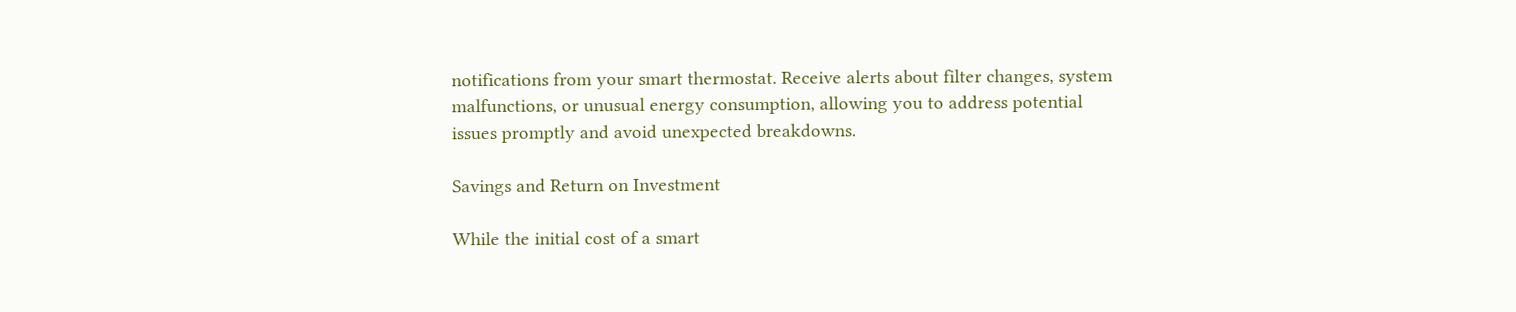notifications from your smart thermostat. Receive alerts about filter changes, system malfunctions, or unusual energy consumption, allowing you to address potential issues promptly and avoid unexpected breakdowns.

Savings and Return on Investment

While the initial cost of a smart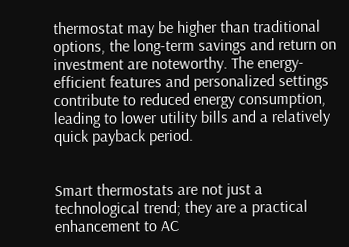thermostat may be higher than traditional options, the long-term savings and return on investment are noteworthy. The energy-efficient features and personalized settings contribute to reduced energy consumption, leading to lower utility bills and a relatively quick payback period.


Smart thermostats are not just a technological trend; they are a practical enhancement to AC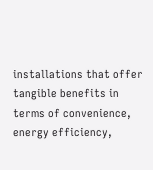installations that offer tangible benefits in terms of convenience, energy efficiency,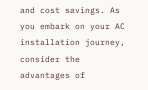and cost savings. As you embark on your AC installation journey, consider the advantages of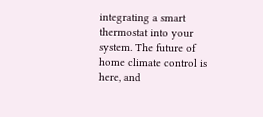integrating a smart thermostat into your system. The future of home climate control is here, and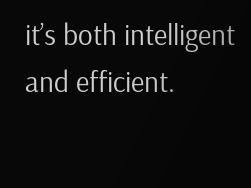it’s both intelligent and efficient.